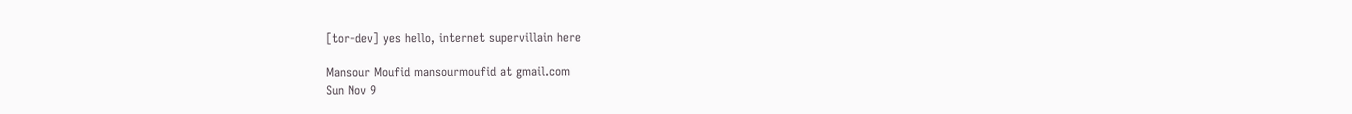[tor-dev] yes hello, internet supervillain here

Mansour Moufid mansourmoufid at gmail.com
Sun Nov 9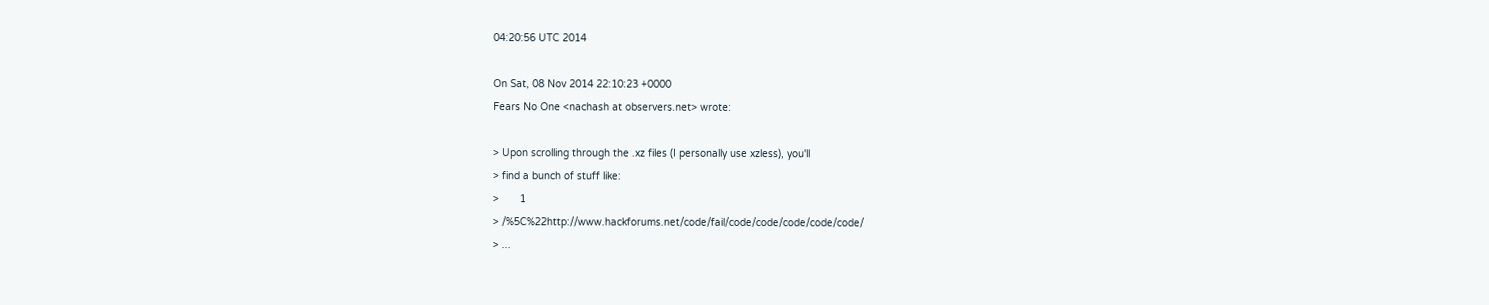04:20:56 UTC 2014

On Sat, 08 Nov 2014 22:10:23 +0000
Fears No One <nachash at observers.net> wrote:

> Upon scrolling through the .xz files (I personally use xzless), you'll
> find a bunch of stuff like:
>       1
> /%5C%22http://www.hackforums.net/code/fail/code/code/code/code/code/
> ...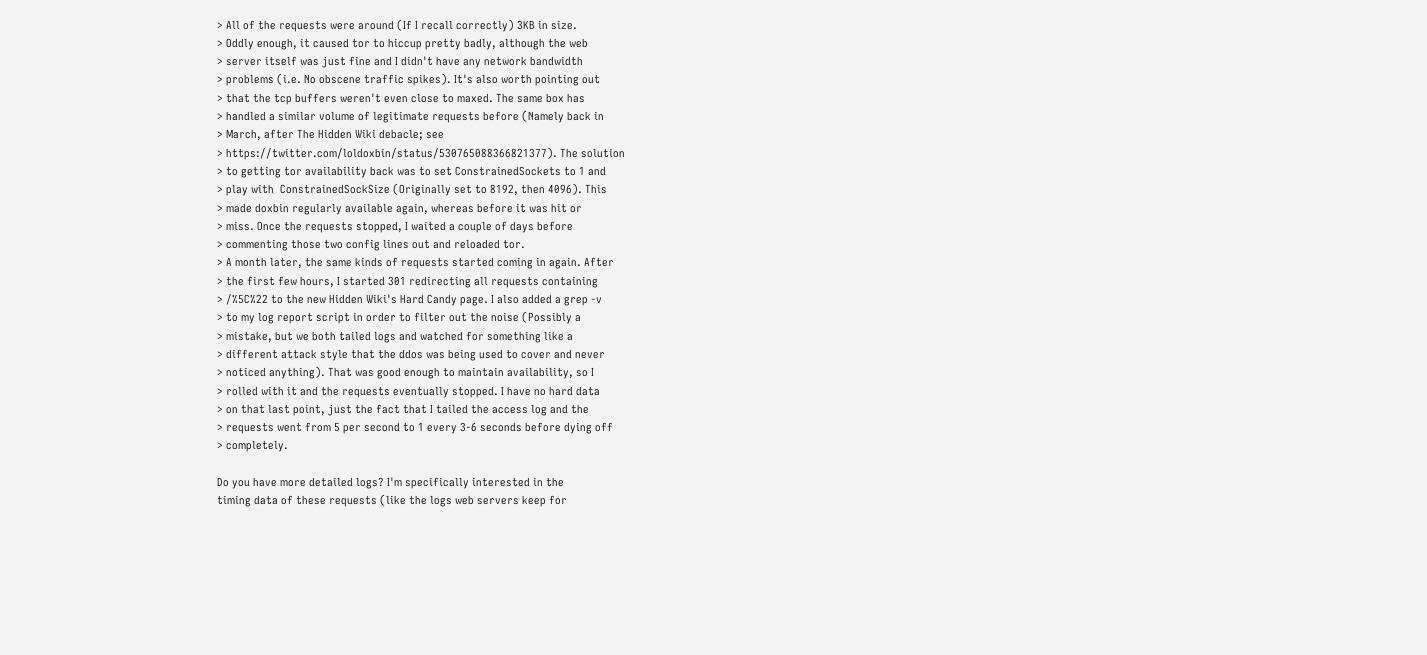> All of the requests were around (If I recall correctly) 3KB in size.
> Oddly enough, it caused tor to hiccup pretty badly, although the web
> server itself was just fine and I didn't have any network bandwidth
> problems (i.e. No obscene traffic spikes). It's also worth pointing out
> that the tcp buffers weren't even close to maxed. The same box has
> handled a similar volume of legitimate requests before (Namely back in
> March, after The Hidden Wiki debacle; see
> https://twitter.com/loldoxbin/status/530765088366821377). The solution
> to getting tor availability back was to set ConstrainedSockets to 1 and
> play with  ConstrainedSockSize (Originally set to 8192, then 4096). This
> made doxbin regularly available again, whereas before it was hit or
> miss. Once the requests stopped, I waited a couple of days before
> commenting those two config lines out and reloaded tor.
> A month later, the same kinds of requests started coming in again. After
> the first few hours, I started 301 redirecting all requests containing
> /%5C%22 to the new Hidden Wiki's Hard Candy page. I also added a grep -v
> to my log report script in order to filter out the noise (Possibly a
> mistake, but we both tailed logs and watched for something like a
> different attack style that the ddos was being used to cover and never
> noticed anything). That was good enough to maintain availability, so I
> rolled with it and the requests eventually stopped. I have no hard data
> on that last point, just the fact that I tailed the access log and the
> requests went from 5 per second to 1 every 3-6 seconds before dying off
> completely.

Do you have more detailed logs? I'm specifically interested in the
timing data of these requests (like the logs web servers keep for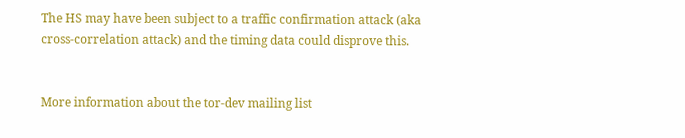The HS may have been subject to a traffic confirmation attack (aka
cross-correlation attack) and the timing data could disprove this.


More information about the tor-dev mailing list